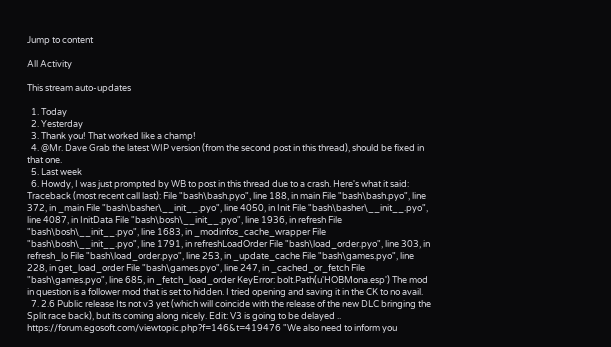Jump to content

All Activity

This stream auto-updates

  1. Today
  2. Yesterday
  3. Thank you! That worked like a champ!
  4. @Mr. Dave Grab the latest WIP version (from the second post in this thread), should be fixed in that one.
  5. Last week
  6. Howdy, I was just prompted by WB to post in this thread due to a crash. Here's what it said: Traceback (most recent call last): File "bash\bash.pyo", line 188, in main File "bash\bash.pyo", line 372, in _main File "bash\basher\__init__.pyo", line 4050, in Init File "bash\basher\__init__.pyo", line 4087, in InitData File "bash\bosh\__init__.pyo", line 1936, in refresh File "bash\bosh\__init__.pyo", line 1683, in _modinfos_cache_wrapper File "bash\bosh\__init__.pyo", line 1791, in refreshLoadOrder File "bash\load_order.pyo", line 303, in refresh_lo File "bash\load_order.pyo", line 253, in _update_cache File "bash\games.pyo", line 228, in get_load_order File "bash\games.pyo", line 247, in _cached_or_fetch File "bash\games.pyo", line 685, in _fetch_load_order KeyError: bolt.Path(u'HOBMona.esp') The mod in question is a follower mod that is set to hidden. I tried opening and saving it in the CK to no avail.
  7. 2.6 Public release Its not v3 yet (which will coincide with the release of the new DLC bringing the Split race back), but its coming along nicely. Edit: V3 is going to be delayed .. https://forum.egosoft.com/viewtopic.php?f=146&t=419476 "We also need to inform you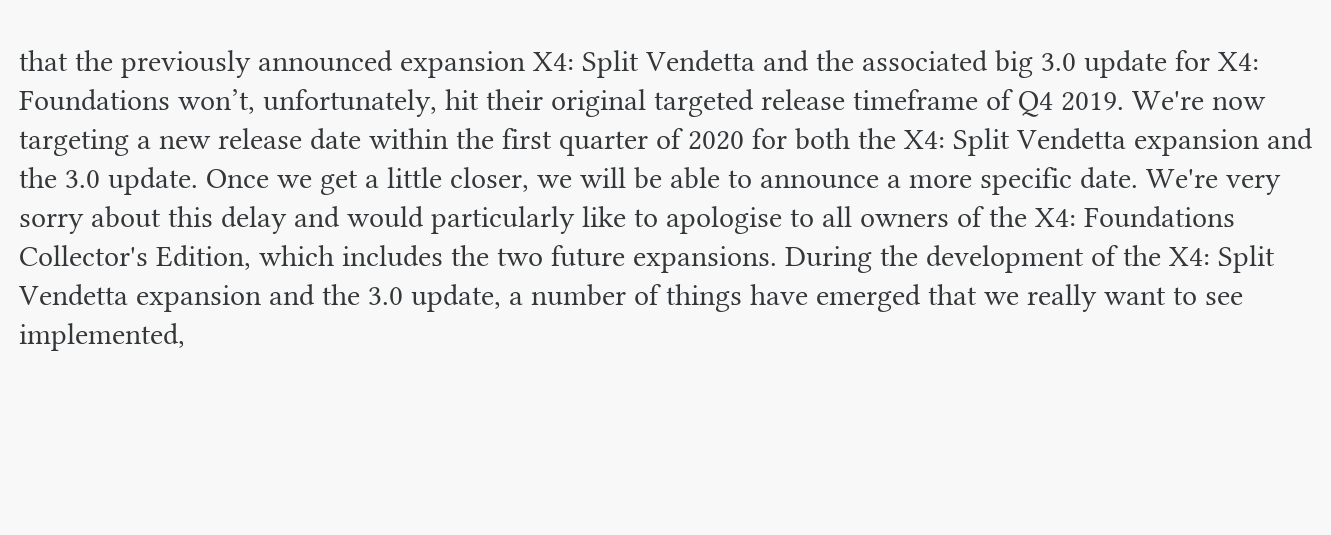that the previously announced expansion X4: Split Vendetta and the associated big 3.0 update for X4: Foundations won’t, unfortunately, hit their original targeted release timeframe of Q4 2019. We're now targeting a new release date within the first quarter of 2020 for both the X4: Split Vendetta expansion and the 3.0 update. Once we get a little closer, we will be able to announce a more specific date. We're very sorry about this delay and would particularly like to apologise to all owners of the X4: Foundations Collector's Edition, which includes the two future expansions. During the development of the X4: Split Vendetta expansion and the 3.0 update, a number of things have emerged that we really want to see implemented,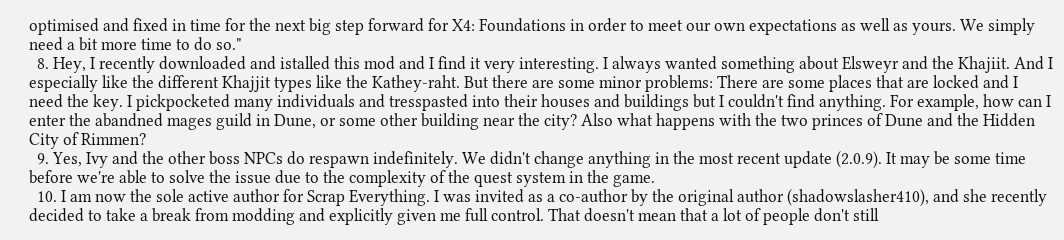optimised and fixed in time for the next big step forward for X4: Foundations in order to meet our own expectations as well as yours. We simply need a bit more time to do so."
  8. Hey, I recently downloaded and istalled this mod and I find it very interesting. I always wanted something about Elsweyr and the Khajiit. And I especially like the different Khajjit types like the Kathey-raht. But there are some minor problems: There are some places that are locked and I need the key. I pickpocketed many individuals and tresspasted into their houses and buildings but I couldn't find anything. For example, how can I enter the abandned mages guild in Dune, or some other building near the city? Also what happens with the two princes of Dune and the Hidden City of Rimmen?
  9. Yes, Ivy and the other boss NPCs do respawn indefinitely. We didn't change anything in the most recent update (2.0.9). It may be some time before we're able to solve the issue due to the complexity of the quest system in the game.
  10. I am now the sole active author for Scrap Everything. I was invited as a co-author by the original author (shadowslasher410), and she recently decided to take a break from modding and explicitly given me full control. That doesn't mean that a lot of people don't still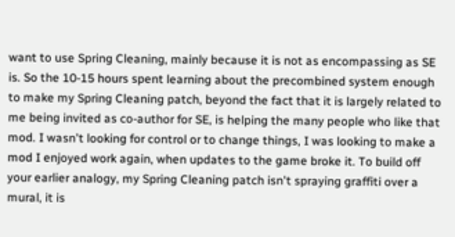want to use Spring Cleaning, mainly because it is not as encompassing as SE is. So the 10-15 hours spent learning about the precombined system enough to make my Spring Cleaning patch, beyond the fact that it is largely related to me being invited as co-author for SE, is helping the many people who like that mod. I wasn't looking for control or to change things, I was looking to make a mod I enjoyed work again, when updates to the game broke it. To build off your earlier analogy, my Spring Cleaning patch isn't spraying graffiti over a mural, it is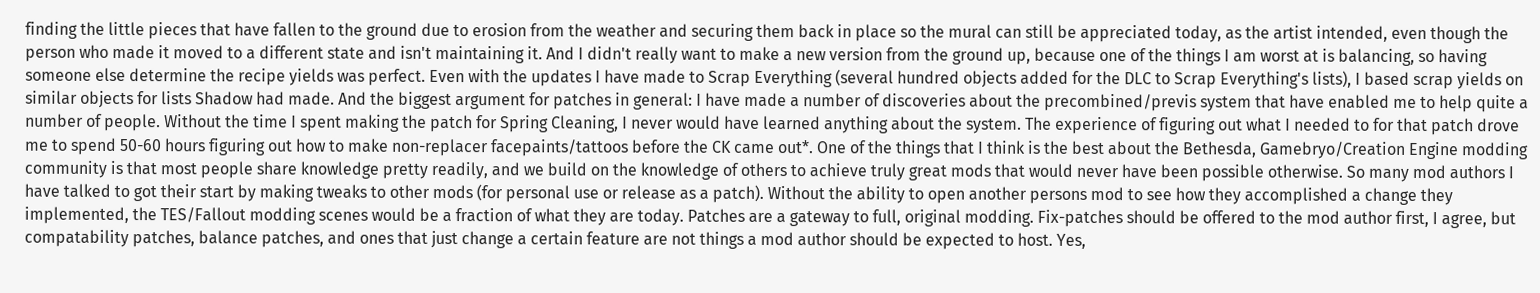finding the little pieces that have fallen to the ground due to erosion from the weather and securing them back in place so the mural can still be appreciated today, as the artist intended, even though the person who made it moved to a different state and isn't maintaining it. And I didn't really want to make a new version from the ground up, because one of the things I am worst at is balancing, so having someone else determine the recipe yields was perfect. Even with the updates I have made to Scrap Everything (several hundred objects added for the DLC to Scrap Everything's lists), I based scrap yields on similar objects for lists Shadow had made. And the biggest argument for patches in general: I have made a number of discoveries about the precombined/previs system that have enabled me to help quite a number of people. Without the time I spent making the patch for Spring Cleaning, I never would have learned anything about the system. The experience of figuring out what I needed to for that patch drove me to spend 50-60 hours figuring out how to make non-replacer facepaints/tattoos before the CK came out*. One of the things that I think is the best about the Bethesda, Gamebryo/Creation Engine modding community is that most people share knowledge pretty readily, and we build on the knowledge of others to achieve truly great mods that would never have been possible otherwise. So many mod authors I have talked to got their start by making tweaks to other mods (for personal use or release as a patch). Without the ability to open another persons mod to see how they accomplished a change they implemented, the TES/Fallout modding scenes would be a fraction of what they are today. Patches are a gateway to full, original modding. Fix-patches should be offered to the mod author first, I agree, but compatability patches, balance patches, and ones that just change a certain feature are not things a mod author should be expected to host. Yes,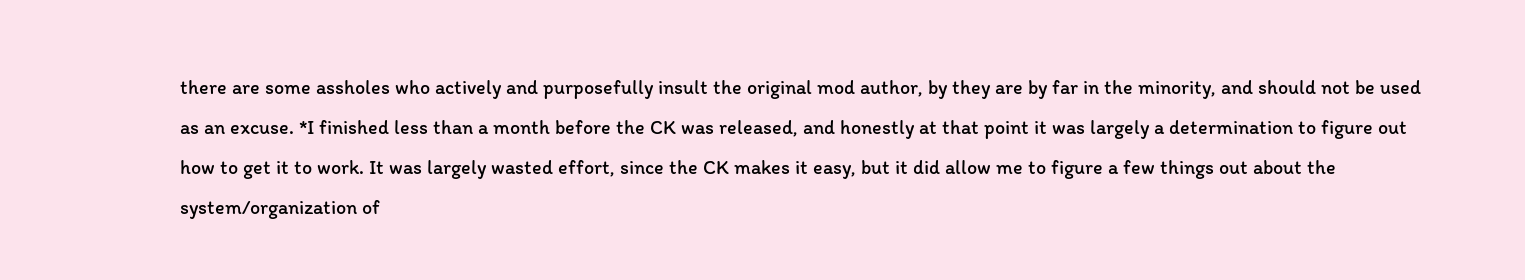there are some assholes who actively and purposefully insult the original mod author, by they are by far in the minority, and should not be used as an excuse. *I finished less than a month before the CK was released, and honestly at that point it was largely a determination to figure out how to get it to work. It was largely wasted effort, since the CK makes it easy, but it did allow me to figure a few things out about the system/organization of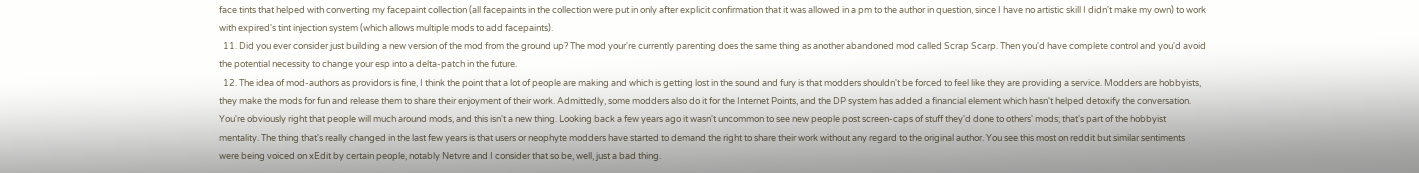face tints that helped with converting my facepaint collection (all facepaints in the collection were put in only after explicit confirmation that it was allowed in a pm to the author in question, since I have no artistic skill I didn't make my own) to work with expired's tint injection system (which allows multiple mods to add facepaints).
  11. Did you ever consider just building a new version of the mod from the ground up? The mod your're currently parenting does the same thing as another abandoned mod called Scrap Scarp. Then you'd have complete control and you'd avoid the potential necessity to change your esp into a delta-patch in the future.
  12. The idea of mod-authors as providors is fine, I think the point that a lot of people are making and which is getting lost in the sound and fury is that modders shouldn't be forced to feel like they are providing a service. Modders are hobbyists, they make the mods for fun and release them to share their enjoyment of their work. Admittedly, some modders also do it for the Internet Points, and the DP system has added a financial element which hasn't helped detoxify the conversation. You're obviously right that people will much around mods, and this isn't a new thing. Looking back a few years ago it wasn't uncommon to see new people post screen-caps of stuff they'd done to others' mods; that's part of the hobbyist mentality. The thing that's really changed in the last few years is that users or neophyte modders have started to demand the right to share their work without any regard to the original author. You see this most on reddit but similar sentiments were being voiced on xEdit by certain people, notably Netvre and I consider that so be, well, just a bad thing.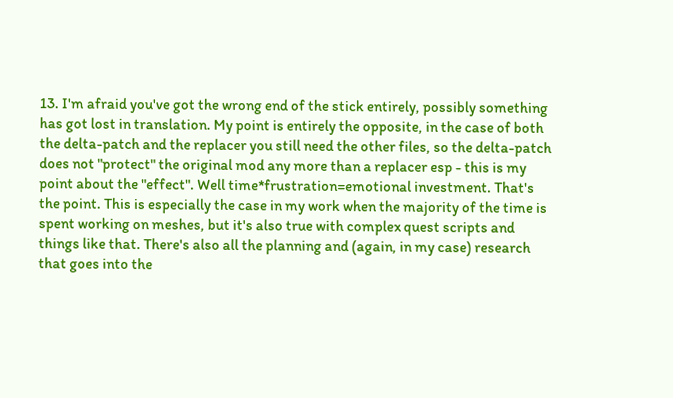13. I'm afraid you've got the wrong end of the stick entirely, possibly something has got lost in translation. My point is entirely the opposite, in the case of both the delta-patch and the replacer you still need the other files, so the delta-patch does not "protect" the original mod any more than a replacer esp - this is my point about the "effect". Well time*frustration=emotional investment. That's the point. This is especially the case in my work when the majority of the time is spent working on meshes, but it's also true with complex quest scripts and things like that. There's also all the planning and (again, in my case) research that goes into the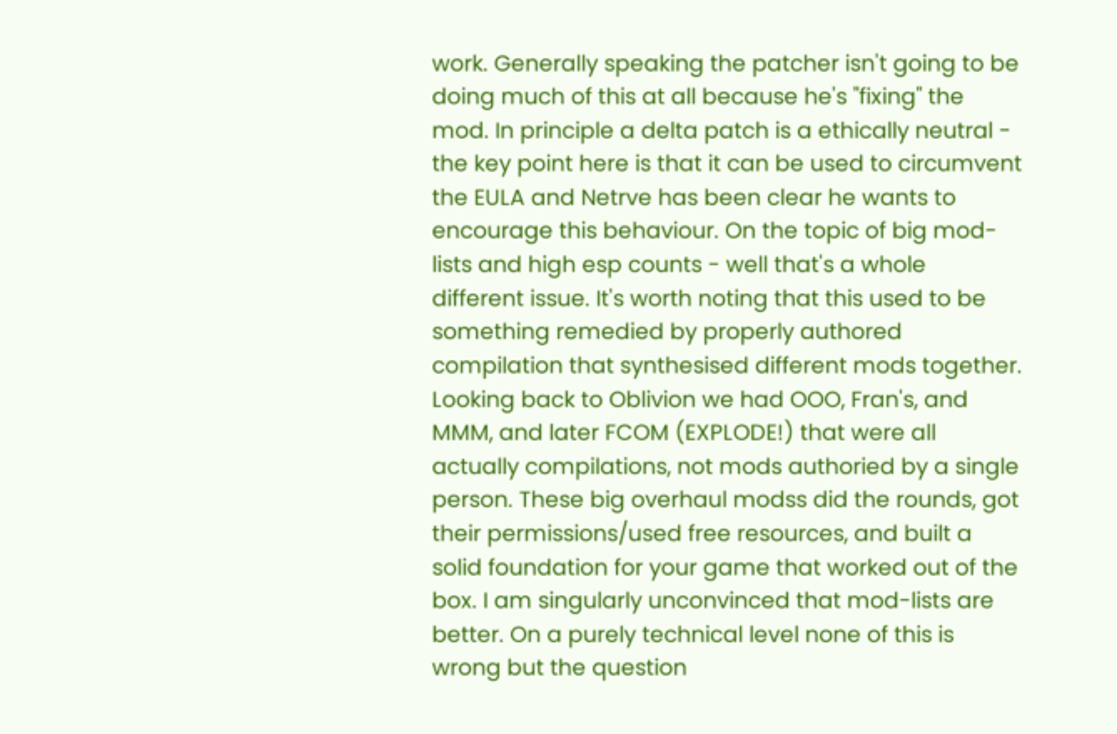work. Generally speaking the patcher isn't going to be doing much of this at all because he's "fixing" the mod. In principle a delta patch is a ethically neutral - the key point here is that it can be used to circumvent the EULA and Netrve has been clear he wants to encourage this behaviour. On the topic of big mod-lists and high esp counts - well that's a whole different issue. It's worth noting that this used to be something remedied by properly authored compilation that synthesised different mods together. Looking back to Oblivion we had OOO, Fran's, and MMM, and later FCOM (EXPLODE!) that were all actually compilations, not mods authoried by a single person. These big overhaul modss did the rounds, got their permissions/used free resources, and built a solid foundation for your game that worked out of the box. I am singularly unconvinced that mod-lists are better. On a purely technical level none of this is wrong but the question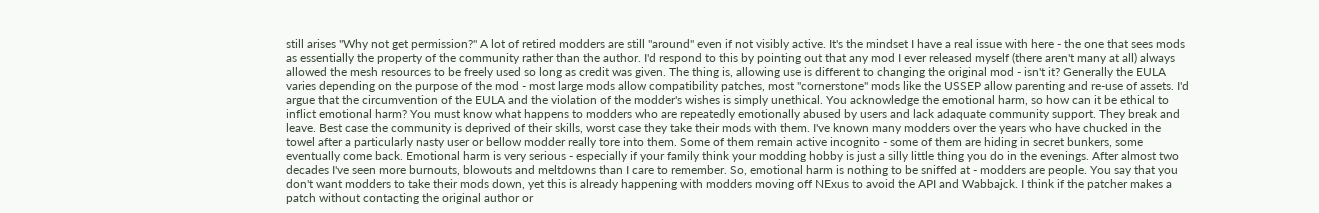still arises "Why not get permission?" A lot of retired modders are still "around" even if not visibly active. It's the mindset I have a real issue with here - the one that sees mods as essentially the property of the community rather than the author. I'd respond to this by pointing out that any mod I ever released myself (there aren't many at all) always allowed the mesh resources to be freely used so long as credit was given. The thing is, allowing use is different to changing the original mod - isn't it? Generally the EULA varies depending on the purpose of the mod - most large mods allow compatibility patches, most "cornerstone" mods like the USSEP allow parenting and re-use of assets. I'd argue that the circumvention of the EULA and the violation of the modder's wishes is simply unethical. You acknowledge the emotional harm, so how can it be ethical to inflict emotional harm? You must know what happens to modders who are repeatedly emotionally abused by users and lack adaquate community support. They break and leave. Best case the community is deprived of their skills, worst case they take their mods with them. I've known many modders over the years who have chucked in the towel after a particularly nasty user or bellow modder really tore into them. Some of them remain active incognito - some of them are hiding in secret bunkers, some eventually come back. Emotional harm is very serious - especially if your family think your modding hobby is just a silly little thing you do in the evenings. After almost two decades I've seen more burnouts, blowouts and meltdowns than I care to remember. So, emotional harm is nothing to be sniffed at - modders are people. You say that you don't want modders to take their mods down, yet this is already happening with modders moving off NExus to avoid the API and Wabbajck. I think if the patcher makes a patch without contacting the original author or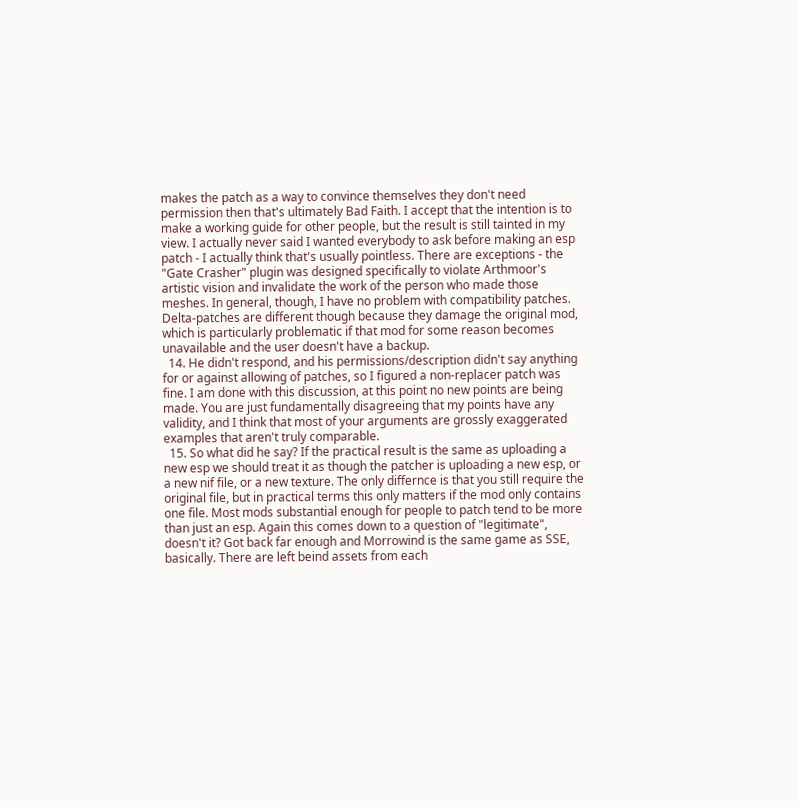makes the patch as a way to convince themselves they don't need permission then that's ultimately Bad Faith. I accept that the intention is to make a working guide for other people, but the result is still tainted in my view. I actually never said I wanted everybody to ask before making an esp patch - I actually think that's usually pointless. There are exceptions - the "Gate Crasher" plugin was designed specifically to violate Arthmoor's artistic vision and invalidate the work of the person who made those meshes. In general, though, I have no problem with compatibility patches. Delta-patches are different though because they damage the original mod, which is particularly problematic if that mod for some reason becomes unavailable and the user doesn't have a backup.
  14. He didn't respond, and his permissions/description didn't say anything for or against allowing of patches, so I figured a non-replacer patch was fine. I am done with this discussion, at this point no new points are being made. You are just fundamentally disagreeing that my points have any validity, and I think that most of your arguments are grossly exaggerated examples that aren't truly comparable.
  15. So what did he say? If the practical result is the same as uploading a new esp we should treat it as though the patcher is uploading a new esp, or a new nif file, or a new texture. The only differnce is that you still require the original file, but in practical terms this only matters if the mod only contains one file. Most mods substantial enough for people to patch tend to be more than just an esp. Again this comes down to a question of "legitimate", doesn't it? Got back far enough and Morrowind is the same game as SSE, basically. There are left beind assets from each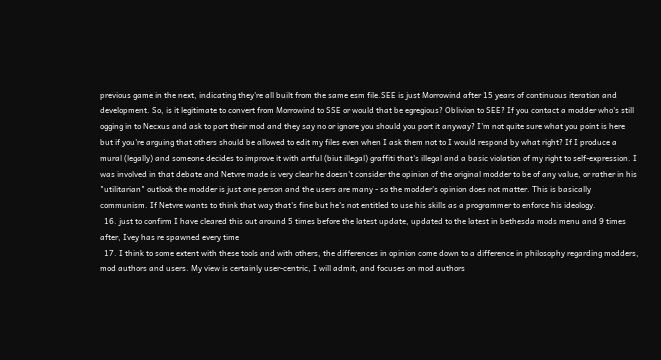previous game in the next, indicating they're all built from the same esm file.SEE is just Morrowind after 15 years of continuous iteration and development. So, is it legitimate to convert from Morrowind to SSE or would that be egregious? Oblivion to SEE? If you contact a modder who's still ogging in to Necxus and ask to port their mod and they say no or ignore you should you port it anyway? I'm not quite sure what you point is here but if you're arguing that others should be allowed to edit my files even when I ask them not to I would respond by what right? If I produce a mural (legally) and someone decides to improve it with artful (biut illegal) graffiti that's illegal and a basic violation of my right to self-expression. I was involved in that debate and Netvre made is very clear he doesn't consider the opinion of the original modder to be of any value, or rather in his "utilitarian" outlook the modder is just one person and the users are many - so the modder's opinion does not matter. This is basically communism. If Netvre wants to think that way that's fine but he's not entitled to use his skills as a programmer to enforce his ideology.
  16. just to confirm I have cleared this out around 5 times before the latest update, updated to the latest in bethesda mods menu and 9 times after, Ivey has re spawned every time
  17. I think to some extent with these tools and with others, the differences in opinion come down to a difference in philosophy regarding modders, mod authors and users. My view is certainly user-centric, I will admit, and focuses on mod authors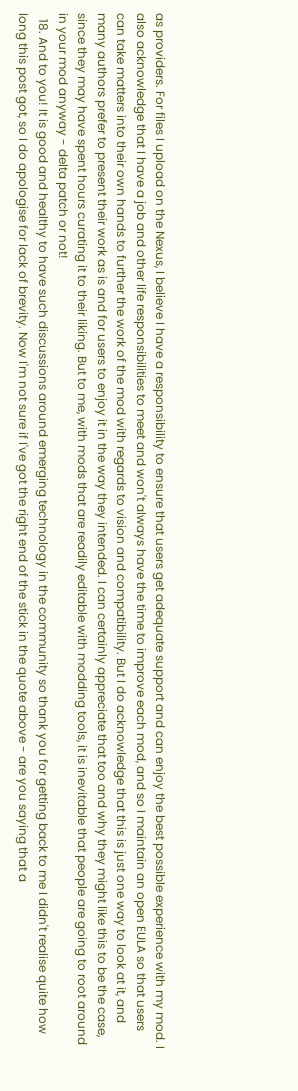as providers. For files I upload on the Nexus, I believe I have a responsibility to ensure that users get adequate support and can enjoy the best possible experience with my mod. I also acknowledge that I have a job and other life responsibilities to meet and won't always have the time to improve each mod, and so I maintain an open EULA so that users can take matters into their own hands to further the work of the mod with regards to vision and compatibility. But I do acknowledge that this is just one way to look at it, and many authors prefer to present their work as is and for users to enjoy it in the way they intended. I can certainly appreciate that too and why they might like this to be the case, since they may have spent hours curating it to their liking. But to me, with mods that are readily editable with modding tools, it is inevitable that people are going to root around in your mod anyway - delta patch or not!
  18. And to you! It is good and healthy to have such discussions around emerging technology in the community so thank you for getting back to me I didn't realise quite how long this post got, so I do apologise for lack of brevity. Now I'm not sure if I've got the right end of the stick in the quote above - are you saying that a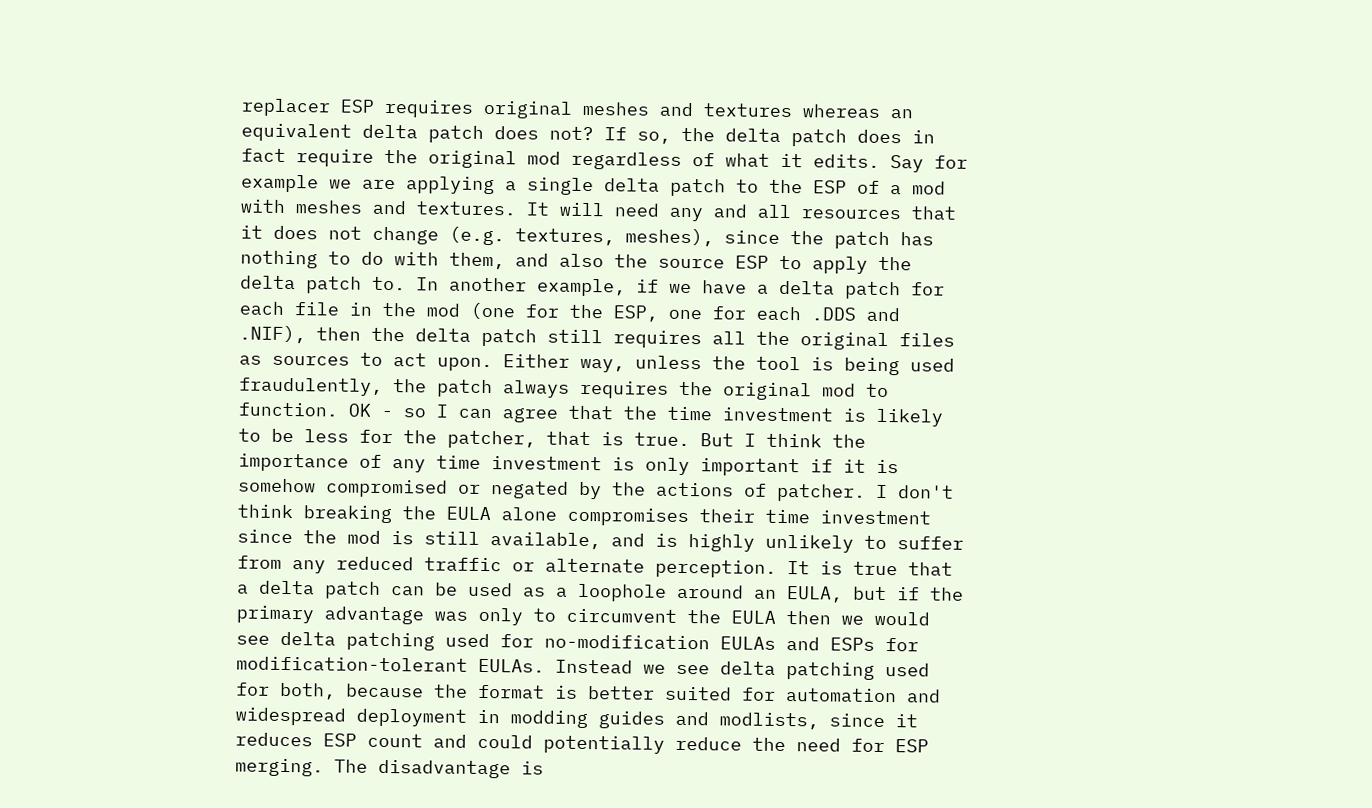replacer ESP requires original meshes and textures whereas an equivalent delta patch does not? If so, the delta patch does in fact require the original mod regardless of what it edits. Say for example we are applying a single delta patch to the ESP of a mod with meshes and textures. It will need any and all resources that it does not change (e.g. textures, meshes), since the patch has nothing to do with them, and also the source ESP to apply the delta patch to. In another example, if we have a delta patch for each file in the mod (one for the ESP, one for each .DDS and .NIF), then the delta patch still requires all the original files as sources to act upon. Either way, unless the tool is being used fraudulently, the patch always requires the original mod to function. OK - so I can agree that the time investment is likely to be less for the patcher, that is true. But I think the importance of any time investment is only important if it is somehow compromised or negated by the actions of patcher. I don't think breaking the EULA alone compromises their time investment since the mod is still available, and is highly unlikely to suffer from any reduced traffic or alternate perception. It is true that a delta patch can be used as a loophole around an EULA, but if the primary advantage was only to circumvent the EULA then we would see delta patching used for no-modification EULAs and ESPs for modification-tolerant EULAs. Instead we see delta patching used for both, because the format is better suited for automation and widespread deployment in modding guides and modlists, since it reduces ESP count and could potentially reduce the need for ESP merging. The disadvantage is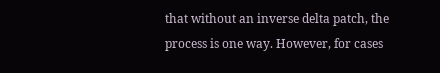that without an inverse delta patch, the process is one way. However, for cases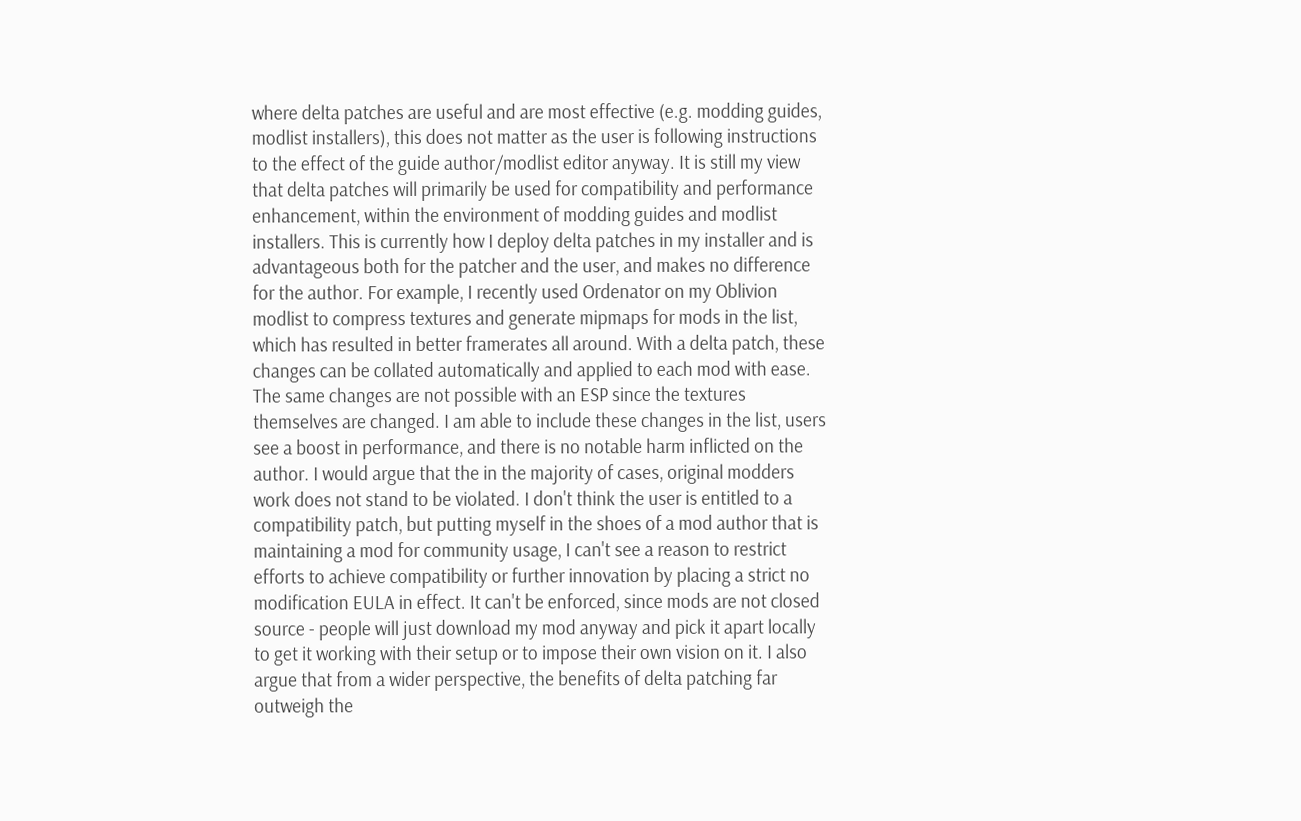where delta patches are useful and are most effective (e.g. modding guides, modlist installers), this does not matter as the user is following instructions to the effect of the guide author/modlist editor anyway. It is still my view that delta patches will primarily be used for compatibility and performance enhancement, within the environment of modding guides and modlist installers. This is currently how I deploy delta patches in my installer and is advantageous both for the patcher and the user, and makes no difference for the author. For example, I recently used Ordenator on my Oblivion modlist to compress textures and generate mipmaps for mods in the list, which has resulted in better framerates all around. With a delta patch, these changes can be collated automatically and applied to each mod with ease. The same changes are not possible with an ESP since the textures themselves are changed. I am able to include these changes in the list, users see a boost in performance, and there is no notable harm inflicted on the author. I would argue that the in the majority of cases, original modders work does not stand to be violated. I don't think the user is entitled to a compatibility patch, but putting myself in the shoes of a mod author that is maintaining a mod for community usage, I can't see a reason to restrict efforts to achieve compatibility or further innovation by placing a strict no modification EULA in effect. It can't be enforced, since mods are not closed source - people will just download my mod anyway and pick it apart locally to get it working with their setup or to impose their own vision on it. I also argue that from a wider perspective, the benefits of delta patching far outweigh the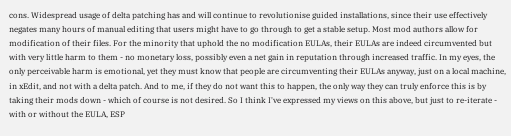cons. Widespread usage of delta patching has and will continue to revolutionise guided installations, since their use effectively negates many hours of manual editing that users might have to go through to get a stable setup. Most mod authors allow for modification of their files. For the minority that uphold the no modification EULAs, their EULAs are indeed circumvented but with very little harm to them - no monetary loss, possibly even a net gain in reputation through increased traffic. In my eyes, the only perceivable harm is emotional, yet they must know that people are circumventing their EULAs anyway, just on a local machine, in xEdit, and not with a delta patch. And to me, if they do not want this to happen, the only way they can truly enforce this is by taking their mods down - which of course is not desired. So I think I've expressed my views on this above, but just to re-iterate - with or without the EULA, ESP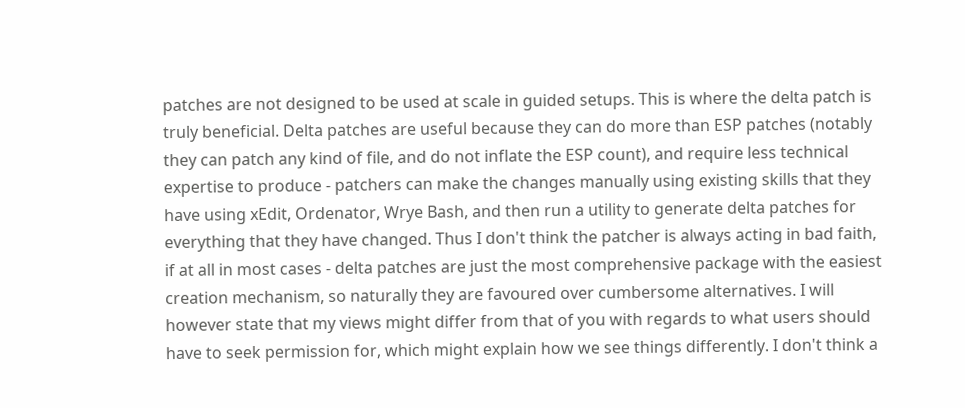patches are not designed to be used at scale in guided setups. This is where the delta patch is truly beneficial. Delta patches are useful because they can do more than ESP patches (notably they can patch any kind of file, and do not inflate the ESP count), and require less technical expertise to produce - patchers can make the changes manually using existing skills that they have using xEdit, Ordenator, Wrye Bash, and then run a utility to generate delta patches for everything that they have changed. Thus I don't think the patcher is always acting in bad faith, if at all in most cases - delta patches are just the most comprehensive package with the easiest creation mechanism, so naturally they are favoured over cumbersome alternatives. I will however state that my views might differ from that of you with regards to what users should have to seek permission for, which might explain how we see things differently. I don't think a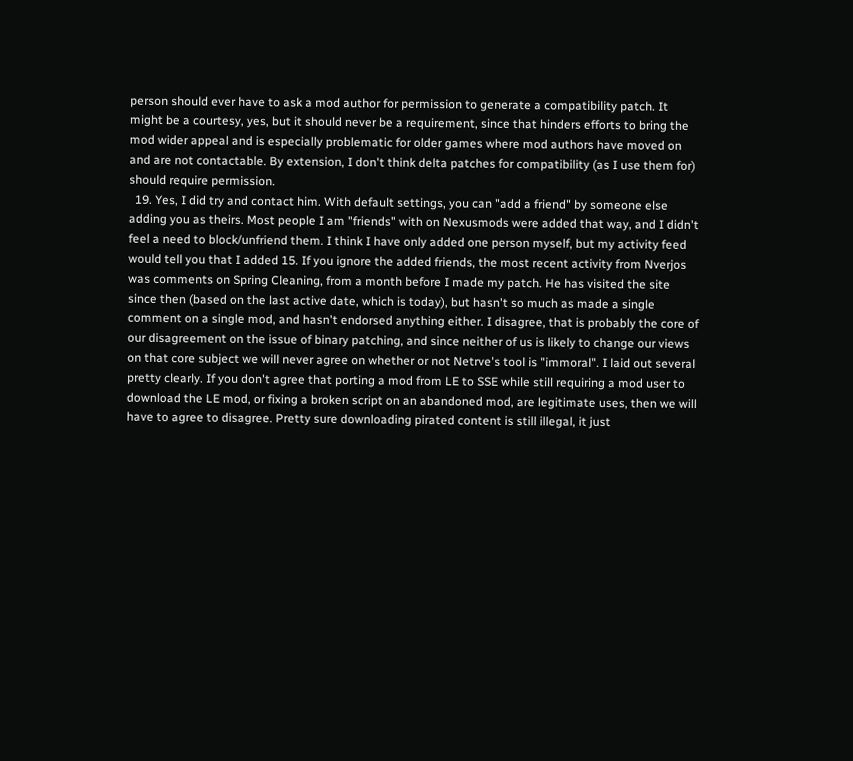person should ever have to ask a mod author for permission to generate a compatibility patch. It might be a courtesy, yes, but it should never be a requirement, since that hinders efforts to bring the mod wider appeal and is especially problematic for older games where mod authors have moved on and are not contactable. By extension, I don't think delta patches for compatibility (as I use them for) should require permission.
  19. Yes, I did try and contact him. With default settings, you can "add a friend" by someone else adding you as theirs. Most people I am "friends" with on Nexusmods were added that way, and I didn't feel a need to block/unfriend them. I think I have only added one person myself, but my activity feed would tell you that I added 15. If you ignore the added friends, the most recent activity from Nverjos was comments on Spring Cleaning, from a month before I made my patch. He has visited the site since then (based on the last active date, which is today), but hasn't so much as made a single comment on a single mod, and hasn't endorsed anything either. I disagree, that is probably the core of our disagreement on the issue of binary patching, and since neither of us is likely to change our views on that core subject we will never agree on whether or not Netrve's tool is "immoral". I laid out several pretty clearly. If you don't agree that porting a mod from LE to SSE while still requiring a mod user to download the LE mod, or fixing a broken script on an abandoned mod, are legitimate uses, then we will have to agree to disagree. Pretty sure downloading pirated content is still illegal, it just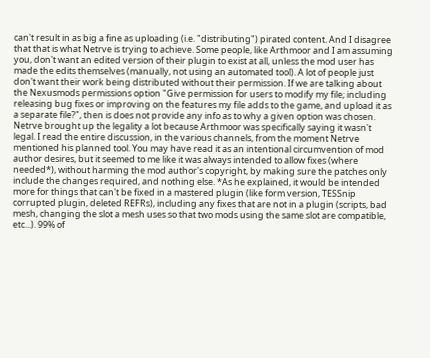can't result in as big a fine as uploading (i.e. "distributing") pirated content. And I disagree that that is what Netrve is trying to achieve. Some people, like Arthmoor and I am assuming you, don't want an edited version of their plugin to exist at all, unless the mod user has made the edits themselves (manually, not using an automated tool). A lot of people just don't want their work being distributed without their permission. If we are talking about the Nexusmods permissions option "Give permission for users to modify my file; including releasing bug fixes or improving on the features my file adds to the game, and upload it as a separate file?", then is does not provide any info as to why a given option was chosen. Netrve brought up the legality a lot because Arthmoor was specifically saying it wasn't legal. I read the entire discussion, in the various channels, from the moment Netrve mentioned his planned tool. You may have read it as an intentional circumvention of mod author desires, but it seemed to me like it was always intended to allow fixes (where needed*), without harming the mod author's copyright, by making sure the patches only include the changes required, and nothing else. *As he explained, it would be intended more for things that can't be fixed in a mastered plugin (like form version, TESSnip corrupted plugin, deleted REFRs), including any fixes that are not in a plugin (scripts, bad mesh, changing the slot a mesh uses so that two mods using the same slot are compatible, etc...). 99% of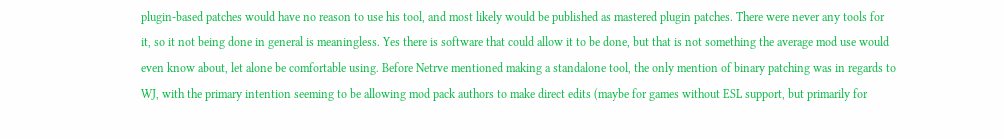plugin-based patches would have no reason to use his tool, and most likely would be published as mastered plugin patches. There were never any tools for it, so it not being done in general is meaningless. Yes there is software that could allow it to be done, but that is not something the average mod use would even know about, let alone be comfortable using. Before Netrve mentioned making a standalone tool, the only mention of binary patching was in regards to WJ, with the primary intention seeming to be allowing mod pack authors to make direct edits (maybe for games without ESL support, but primarily for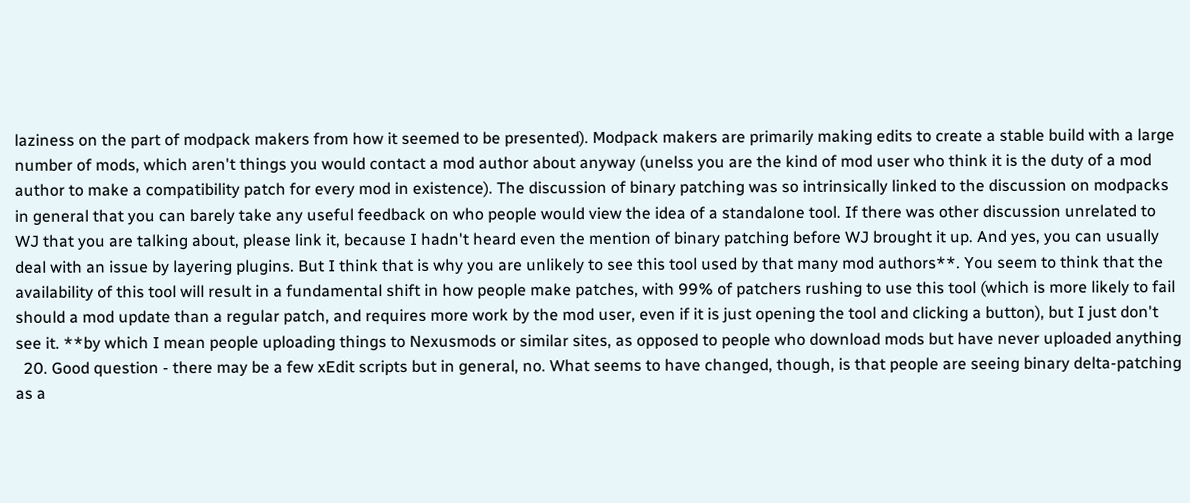laziness on the part of modpack makers from how it seemed to be presented). Modpack makers are primarily making edits to create a stable build with a large number of mods, which aren't things you would contact a mod author about anyway (unelss you are the kind of mod user who think it is the duty of a mod author to make a compatibility patch for every mod in existence). The discussion of binary patching was so intrinsically linked to the discussion on modpacks in general that you can barely take any useful feedback on who people would view the idea of a standalone tool. If there was other discussion unrelated to WJ that you are talking about, please link it, because I hadn't heard even the mention of binary patching before WJ brought it up. And yes, you can usually deal with an issue by layering plugins. But I think that is why you are unlikely to see this tool used by that many mod authors**. You seem to think that the availability of this tool will result in a fundamental shift in how people make patches, with 99% of patchers rushing to use this tool (which is more likely to fail should a mod update than a regular patch, and requires more work by the mod user, even if it is just opening the tool and clicking a button), but I just don't see it. **by which I mean people uploading things to Nexusmods or similar sites, as opposed to people who download mods but have never uploaded anything
  20. Good question - there may be a few xEdit scripts but in general, no. What seems to have changed, though, is that people are seeing binary delta-patching as a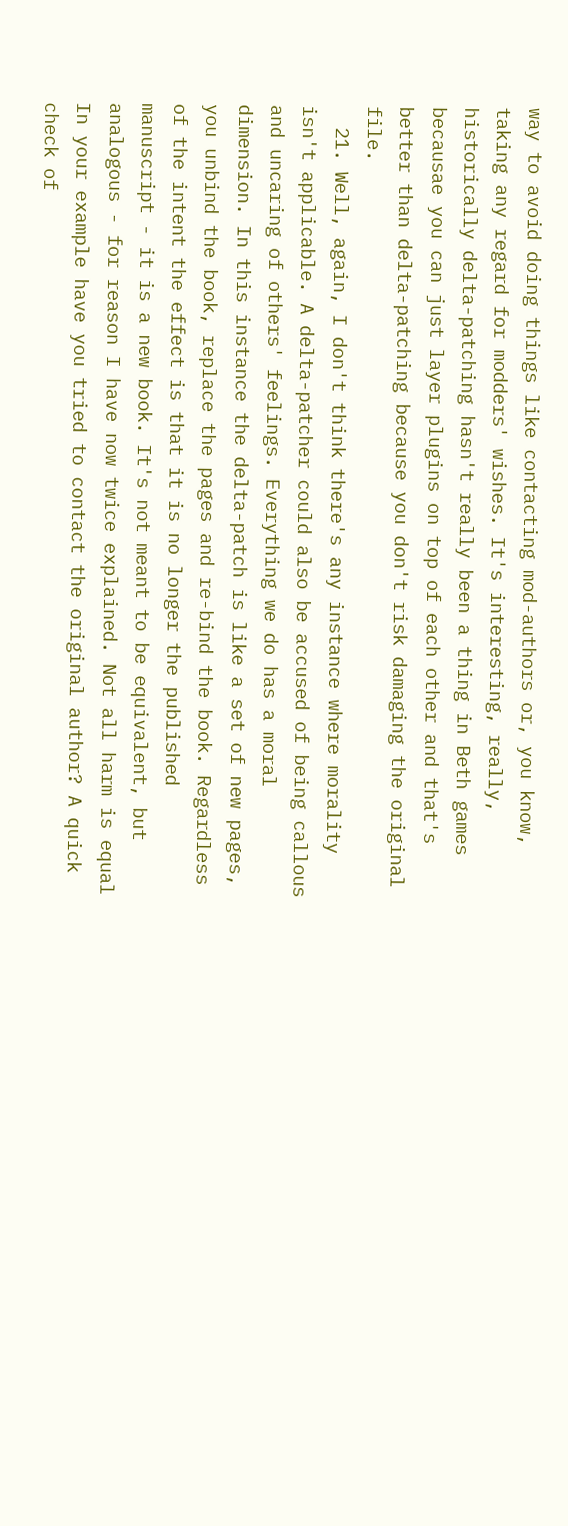way to avoid doing things like contacting mod-authors or, you know, taking any regard for modders' wishes. It's interesting, really, historically delta-patching hasn't really been a thing in Beth games becausae you can just layer plugins on top of each other and that's better than delta-patching because you don't risk damaging the original file.
  21. Well, again, I don't think there's any instance where morality isn't applicable. A delta-patcher could also be accused of being callous and uncaring of others' feelings. Everything we do has a moral dimension. In this instance the delta-patch is like a set of new pages, you unbind the book, replace the pages and re-bind the book. Regardless of the intent the effect is that it is no longer the published manuscript - it is a new book. It's not meant to be equivalent, but analogous - for reason I have now twice explained. Not all harm is equal In your example have you tried to contact the original author? A quick check of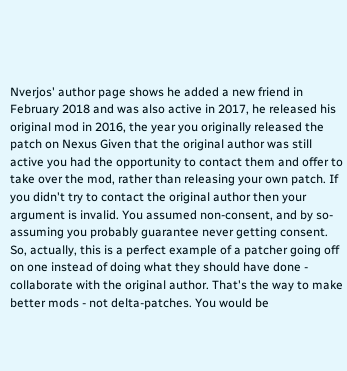Nverjos' author page shows he added a new friend in February 2018 and was also active in 2017, he released his original mod in 2016, the year you originally released the patch on Nexus Given that the original author was still active you had the opportunity to contact them and offer to take over the mod, rather than releasing your own patch. If you didn't try to contact the original author then your argument is invalid. You assumed non-consent, and by so-assuming you probably guarantee never getting consent. So, actually, this is a perfect example of a patcher going off on one instead of doing what they should have done - collaborate with the original author. That's the way to make better mods - not delta-patches. You would be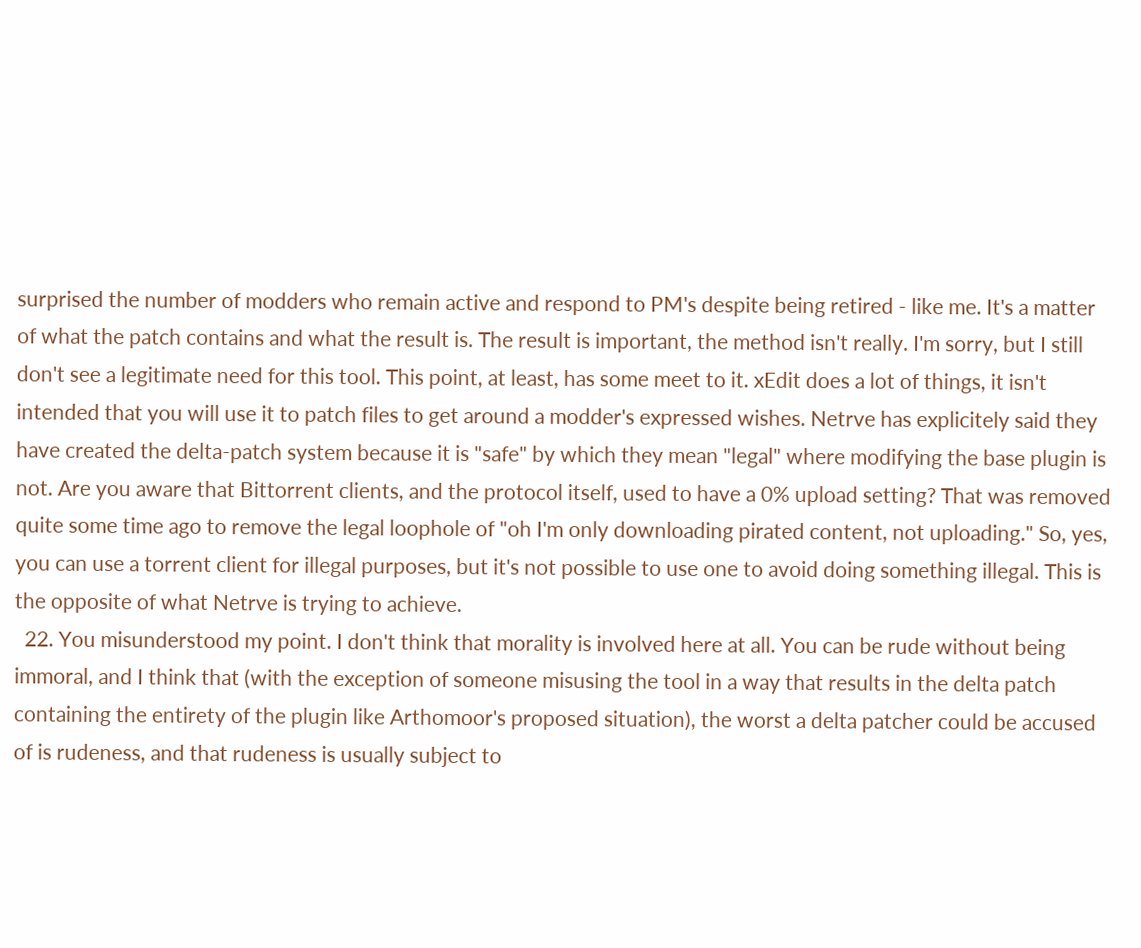surprised the number of modders who remain active and respond to PM's despite being retired - like me. It's a matter of what the patch contains and what the result is. The result is important, the method isn't really. I'm sorry, but I still don't see a legitimate need for this tool. This point, at least, has some meet to it. xEdit does a lot of things, it isn't intended that you will use it to patch files to get around a modder's expressed wishes. Netrve has explicitely said they have created the delta-patch system because it is "safe" by which they mean "legal" where modifying the base plugin is not. Are you aware that Bittorrent clients, and the protocol itself, used to have a 0% upload setting? That was removed quite some time ago to remove the legal loophole of "oh I'm only downloading pirated content, not uploading." So, yes, you can use a torrent client for illegal purposes, but it's not possible to use one to avoid doing something illegal. This is the opposite of what Netrve is trying to achieve.
  22. You misunderstood my point. I don't think that morality is involved here at all. You can be rude without being immoral, and I think that (with the exception of someone misusing the tool in a way that results in the delta patch containing the entirety of the plugin like Arthomoor's proposed situation), the worst a delta patcher could be accused of is rudeness, and that rudeness is usually subject to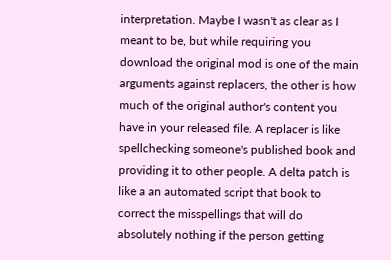interpretation. Maybe I wasn't as clear as I meant to be, but while requiring you download the original mod is one of the main arguments against replacers, the other is how much of the original author's content you have in your released file. A replacer is like spellchecking someone's published book and providing it to other people. A delta patch is like a an automated script that book to correct the misspellings that will do absolutely nothing if the person getting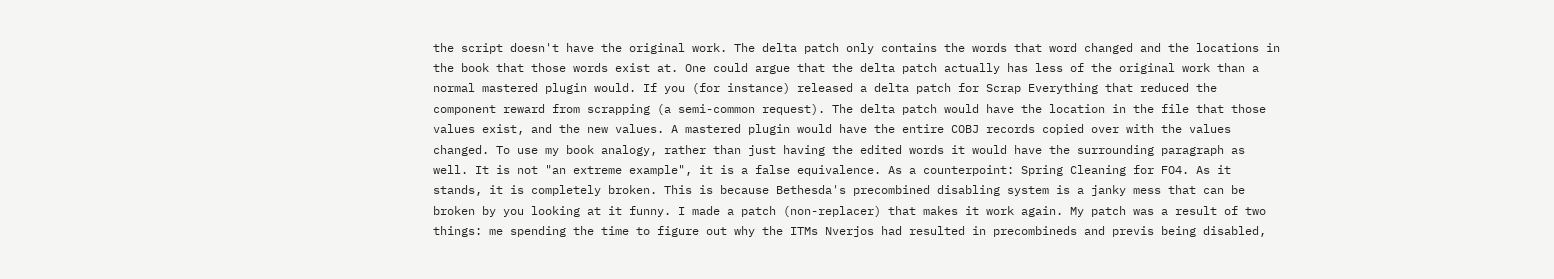the script doesn't have the original work. The delta patch only contains the words that word changed and the locations in the book that those words exist at. One could argue that the delta patch actually has less of the original work than a normal mastered plugin would. If you (for instance) released a delta patch for Scrap Everything that reduced the component reward from scrapping (a semi-common request). The delta patch would have the location in the file that those values exist, and the new values. A mastered plugin would have the entire COBJ records copied over with the values changed. To use my book analogy, rather than just having the edited words it would have the surrounding paragraph as well. It is not "an extreme example", it is a false equivalence. As a counterpoint: Spring Cleaning for FO4. As it stands, it is completely broken. This is because Bethesda's precombined disabling system is a janky mess that can be broken by you looking at it funny. I made a patch (non-replacer) that makes it work again. My patch was a result of two things: me spending the time to figure out why the ITMs Nverjos had resulted in precombineds and previs being disabled,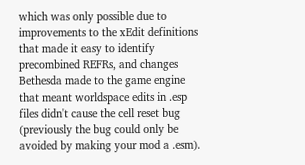which was only possible due to improvements to the xEdit definitions that made it easy to identify precombined REFRs, and changes Bethesda made to the game engine that meant worldspace edits in .esp files didn't cause the cell reset bug (previously the bug could only be avoided by making your mod a .esm).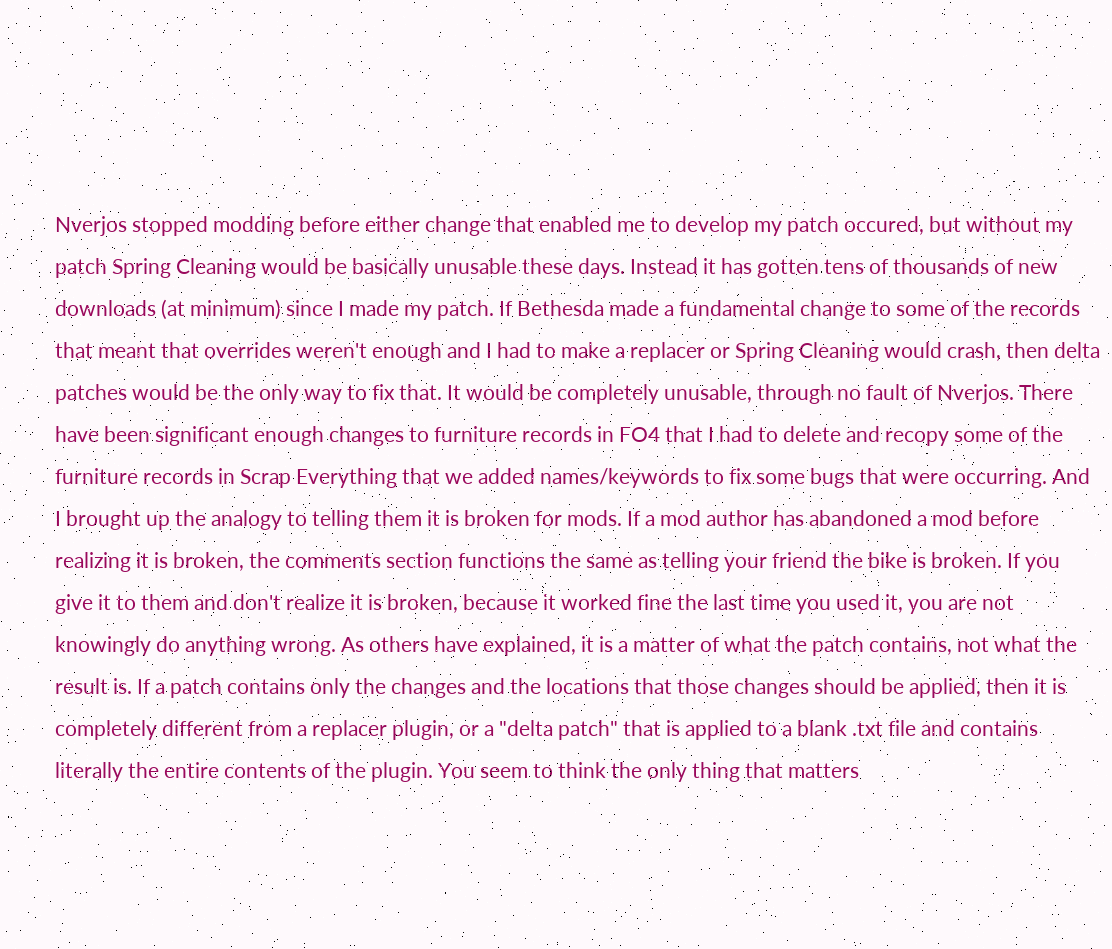Nverjos stopped modding before either change that enabled me to develop my patch occured, but without my patch Spring Cleaning would be basically unusable these days. Instead it has gotten tens of thousands of new downloads (at minimum) since I made my patch. If Bethesda made a fundamental change to some of the records that meant that overrides weren't enough and I had to make a replacer or Spring Cleaning would crash, then delta patches would be the only way to fix that. It would be completely unusable, through no fault of Nverjos. There have been significant enough changes to furniture records in FO4 that I had to delete and recopy some of the furniture records in Scrap Everything that we added names/keywords to fix some bugs that were occurring. And I brought up the analogy to telling them it is broken for mods. If a mod author has abandoned a mod before realizing it is broken, the comments section functions the same as telling your friend the bike is broken. If you give it to them and don't realize it is broken, because it worked fine the last time you used it, you are not knowingly do anything wrong. As others have explained, it is a matter of what the patch contains, not what the result is. If a patch contains only the changes and the locations that those changes should be applied, then it is completely different from a replacer plugin, or a "delta patch" that is applied to a blank .txt file and contains literally the entire contents of the plugin. You seem to think the only thing that matters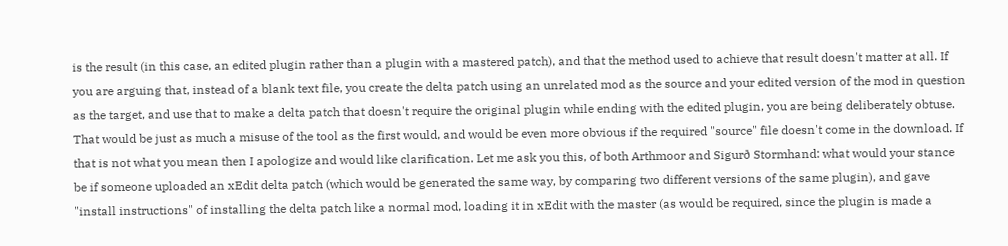is the result (in this case, an edited plugin rather than a plugin with a mastered patch), and that the method used to achieve that result doesn't matter at all. If you are arguing that, instead of a blank text file, you create the delta patch using an unrelated mod as the source and your edited version of the mod in question as the target, and use that to make a delta patch that doesn't require the original plugin while ending with the edited plugin, you are being deliberately obtuse. That would be just as much a misuse of the tool as the first would, and would be even more obvious if the required "source" file doesn't come in the download. If that is not what you mean then I apologize and would like clarification. Let me ask you this, of both Arthmoor and Sigurð Stormhand: what would your stance be if someone uploaded an xEdit delta patch (which would be generated the same way, by comparing two different versions of the same plugin), and gave "install instructions" of installing the delta patch like a normal mod, loading it in xEdit with the master (as would be required, since the plugin is made a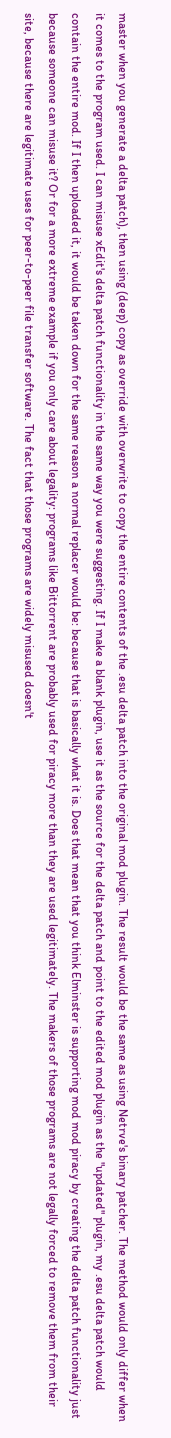master when you generate a delta patch), then using (deep) copy as override with overwrite to copy the entire contents of the .esu delta patch into the original mod plugin. The result would be the same as using Netrve's binary patcher. The method would only differ when it comes to the program used. I can misuse xEdit's delta patch functionality in the same way you were suggesting. If I make a blank plugin, use it as the source for the delta patch and point to the edited mod plugin as the "updated" plugin, my .esu delta patch would contain the entire mod. If I then uploaded it, it would be taken down for the same reason a normal replacer would be: because that is basically what it is. Does that mean that you think Elminster is supporting mod mod piracy by creating the delta patch functionality just because someone can misuse it? Or for a more extreme example if you only care about legality: programs like Bittorrent are probably used for piracy more than they are used legitimately. The makers of those programs are not legally forced to remove them from their site, because there are legitimate uses for peer-to-peer file transfer software. The fact that those programs are widely misused doesn't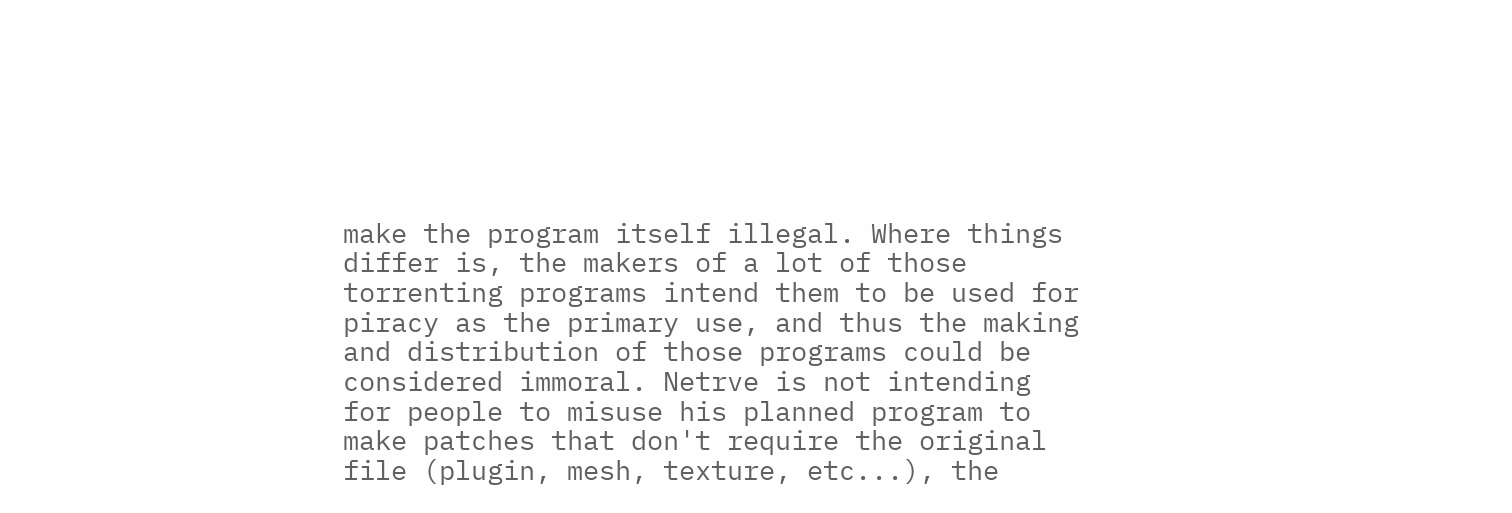make the program itself illegal. Where things differ is, the makers of a lot of those torrenting programs intend them to be used for piracy as the primary use, and thus the making and distribution of those programs could be considered immoral. Netrve is not intending for people to misuse his planned program to make patches that don't require the original file (plugin, mesh, texture, etc...), the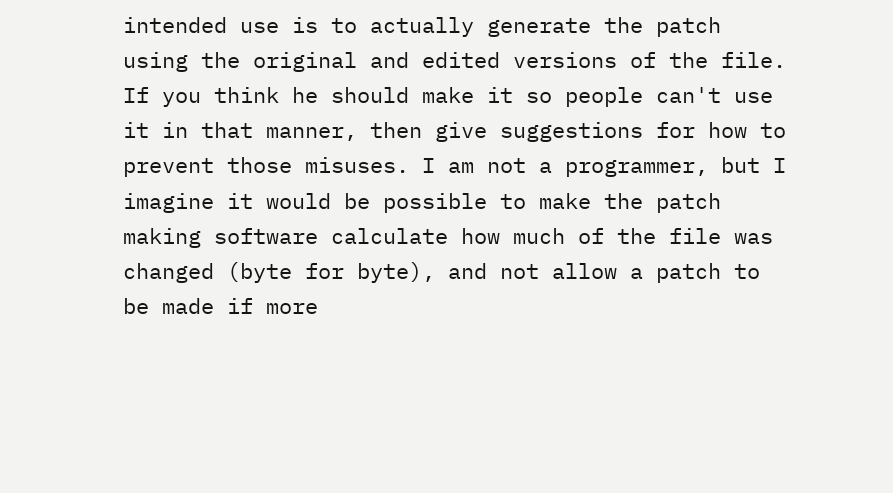intended use is to actually generate the patch using the original and edited versions of the file. If you think he should make it so people can't use it in that manner, then give suggestions for how to prevent those misuses. I am not a programmer, but I imagine it would be possible to make the patch making software calculate how much of the file was changed (byte for byte), and not allow a patch to be made if more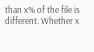than x% of the file is different. Whether x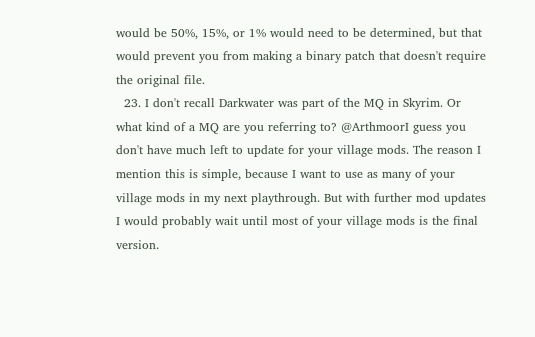would be 50%, 15%, or 1% would need to be determined, but that would prevent you from making a binary patch that doesn't require the original file.
  23. I don't recall Darkwater was part of the MQ in Skyrim. Or what kind of a MQ are you referring to? @ArthmoorI guess you don't have much left to update for your village mods. The reason I mention this is simple, because I want to use as many of your village mods in my next playthrough. But with further mod updates I would probably wait until most of your village mods is the final version.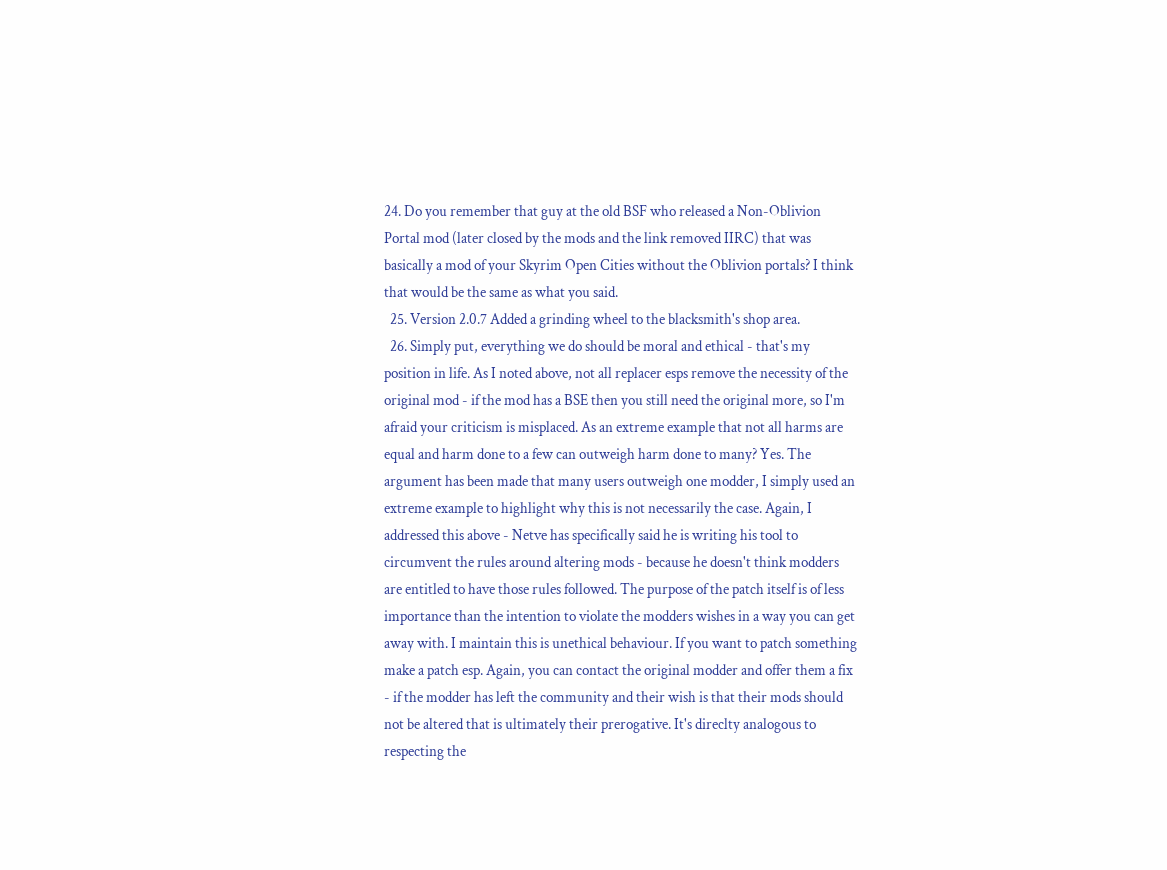24. Do you remember that guy at the old BSF who released a Non-Oblivion Portal mod (later closed by the mods and the link removed IIRC) that was basically a mod of your Skyrim Open Cities without the Oblivion portals? I think that would be the same as what you said.
  25. Version 2.0.7 Added a grinding wheel to the blacksmith's shop area.
  26. Simply put, everything we do should be moral and ethical - that's my position in life. As I noted above, not all replacer esps remove the necessity of the original mod - if the mod has a BSE then you still need the original more, so I'm afraid your criticism is misplaced. As an extreme example that not all harms are equal and harm done to a few can outweigh harm done to many? Yes. The argument has been made that many users outweigh one modder, I simply used an extreme example to highlight why this is not necessarily the case. Again, I addressed this above - Netve has specifically said he is writing his tool to circumvent the rules around altering mods - because he doesn't think modders are entitled to have those rules followed. The purpose of the patch itself is of less importance than the intention to violate the modders wishes in a way you can get away with. I maintain this is unethical behaviour. If you want to patch something make a patch esp. Again, you can contact the original modder and offer them a fix - if the modder has left the community and their wish is that their mods should not be altered that is ultimately their prerogative. It's direclty analogous to respecting the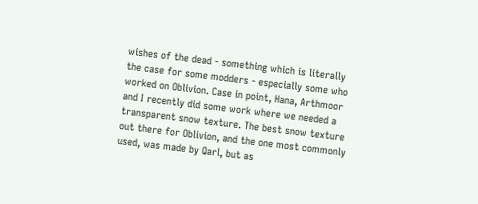wishes of the dead - something which is literally the case for some modders - especially some who worked on Oblivion. Case in point, Hana, Arthmoor and I recently did some work where we needed a transparent snow texture. The best snow texture out there for Oblivion, and the one most commonly used, was made by Qarl, but as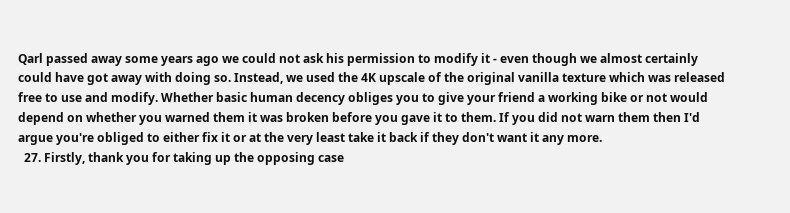Qarl passed away some years ago we could not ask his permission to modify it - even though we almost certainly could have got away with doing so. Instead, we used the 4K upscale of the original vanilla texture which was released free to use and modify. Whether basic human decency obliges you to give your friend a working bike or not would depend on whether you warned them it was broken before you gave it to them. If you did not warn them then I'd argue you're obliged to either fix it or at the very least take it back if they don't want it any more.
  27. Firstly, thank you for taking up the opposing case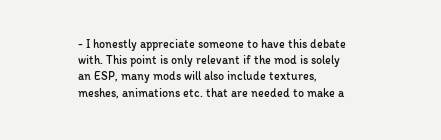- I honestly appreciate someone to have this debate with. This point is only relevant if the mod is solely an ESP, many mods will also include textures, meshes, animations etc. that are needed to make a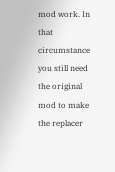mod work. In that circumstance you still need the original mod to make the replacer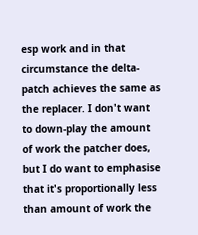esp work and in that circumstance the delta-patch achieves the same as the replacer. I don't want to down-play the amount of work the patcher does, but I do want to emphasise that it's proportionally less than amount of work the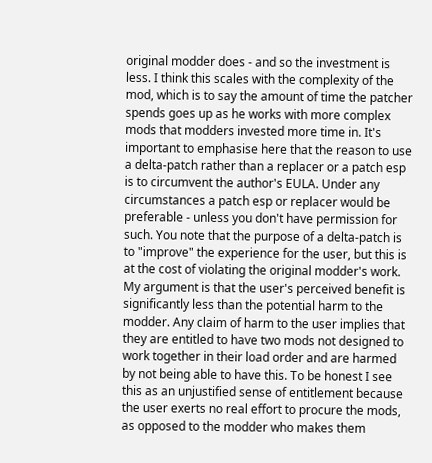original modder does - and so the investment is less. I think this scales with the complexity of the mod, which is to say the amount of time the patcher spends goes up as he works with more complex mods that modders invested more time in. It's important to emphasise here that the reason to use a delta-patch rather than a replacer or a patch esp is to circumvent the author's EULA. Under any circumstances a patch esp or replacer would be preferable - unless you don't have permission for such. You note that the purpose of a delta-patch is to "improve" the experience for the user, but this is at the cost of violating the original modder's work. My argument is that the user's perceived benefit is significantly less than the potential harm to the modder. Any claim of harm to the user implies that they are entitled to have two mods not designed to work together in their load order and are harmed by not being able to have this. To be honest I see this as an unjustified sense of entitlement because the user exerts no real effort to procure the mods, as opposed to the modder who makes them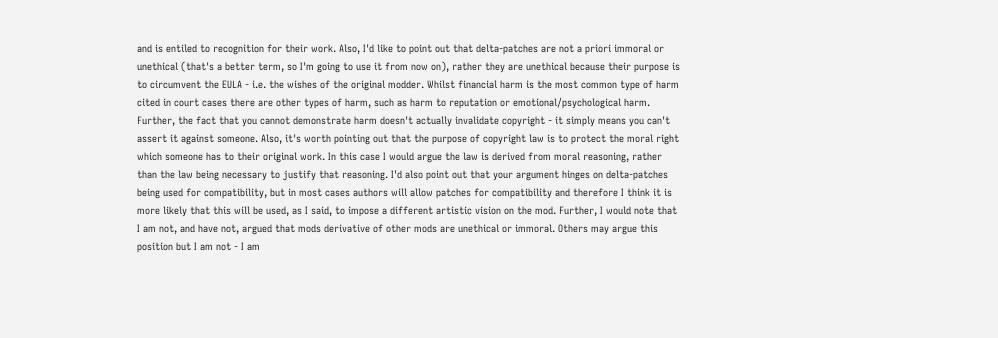and is entiled to recognition for their work. Also, I'd like to point out that delta-patches are not a priori immoral or unethical (that's a better term, so I'm going to use it from now on), rather they are unethical because their purpose is to circumvent the EULA - i.e. the wishes of the original modder. Whilst financial harm is the most common type of harm cited in court cases there are other types of harm, such as harm to reputation or emotional/psychological harm. Further, the fact that you cannot demonstrate harm doesn't actually invalidate copyright - it simply means you can't assert it against someone. Also, it's worth pointing out that the purpose of copyright law is to protect the moral right which someone has to their original work. In this case I would argue the law is derived from moral reasoning, rather than the law being necessary to justify that reasoning. I'd also point out that your argument hinges on delta-patches being used for compatibility, but in most cases authors will allow patches for compatibility and therefore I think it is more likely that this will be used, as I said, to impose a different artistic vision on the mod. Further, I would note that I am not, and have not, argued that mods derivative of other mods are unethical or immoral. Others may argue this position but I am not - I am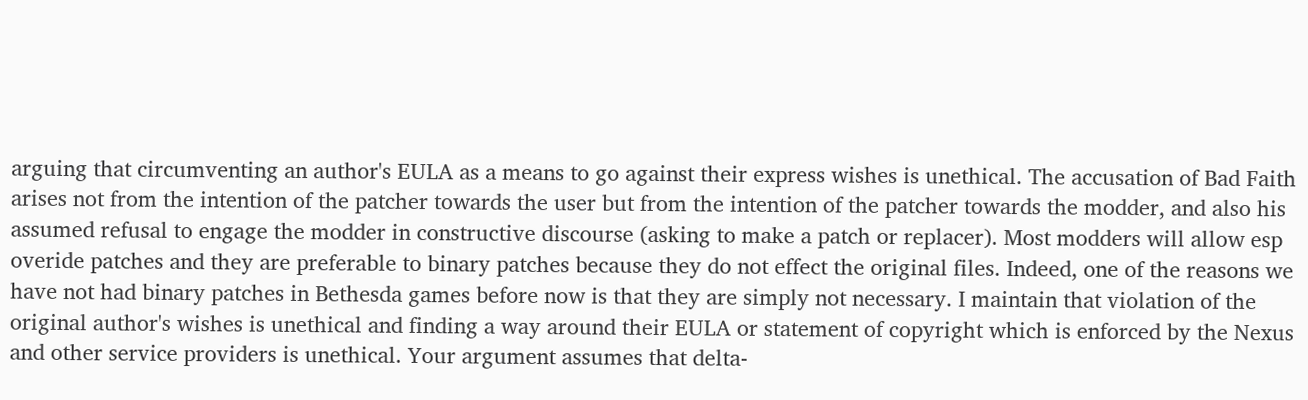arguing that circumventing an author's EULA as a means to go against their express wishes is unethical. The accusation of Bad Faith arises not from the intention of the patcher towards the user but from the intention of the patcher towards the modder, and also his assumed refusal to engage the modder in constructive discourse (asking to make a patch or replacer). Most modders will allow esp overide patches and they are preferable to binary patches because they do not effect the original files. Indeed, one of the reasons we have not had binary patches in Bethesda games before now is that they are simply not necessary. I maintain that violation of the original author's wishes is unethical and finding a way around their EULA or statement of copyright which is enforced by the Nexus and other service providers is unethical. Your argument assumes that delta-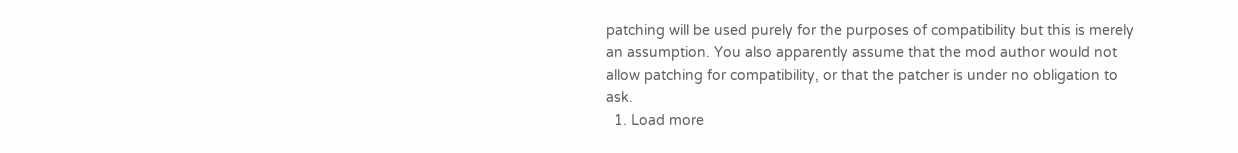patching will be used purely for the purposes of compatibility but this is merely an assumption. You also apparently assume that the mod author would not allow patching for compatibility, or that the patcher is under no obligation to ask.
  1. Load more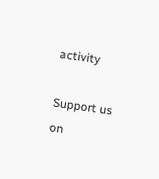activity

Support us on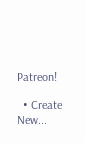Patreon!

  • Create New...